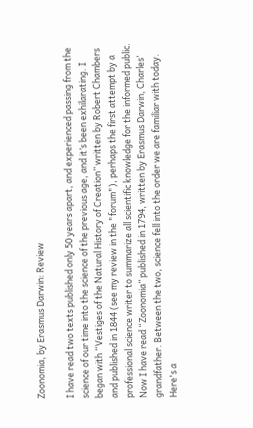Zoonomia, by Erasmus Darwin: Review

I have read two texts published only 50 years apart, and experienced passing from the science of our time into the science of the previous age, and it’s been exhilarating. I began with “Vestiges of the Natural History of Creation” written by Robert Chambers and published in 1844 (see my review in the "forum"), perhaps the first attempt by a professional science writer to summarize all scientific knowledge for the informed public. Now I have read “Zoonomia” published in 1794, written by Erasmus Darwin, Charles’ grandfather. Between the two, science fell into the order we are familiar with today. Here's a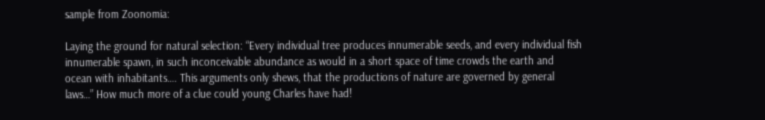sample from Zoonomia:

Laying the ground for natural selection: “Every individual tree produces innumerable seeds, and every individual fish innumerable spawn, in such inconceivable abundance as would in a short space of time crowds the earth and ocean with inhabitants…. This arguments only shews, that the productions of nature are governed by general laws…” How much more of a clue could young Charles have had!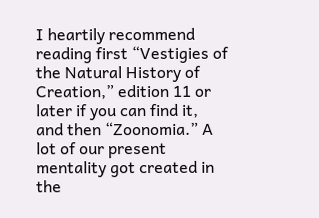I heartily recommend reading first “Vestigies of the Natural History of Creation,” edition 11 or later if you can find it, and then “Zoonomia.” A lot of our present mentality got created in the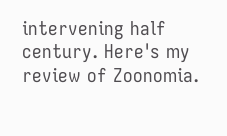intervening half century. Here's my review of Zoonomia.